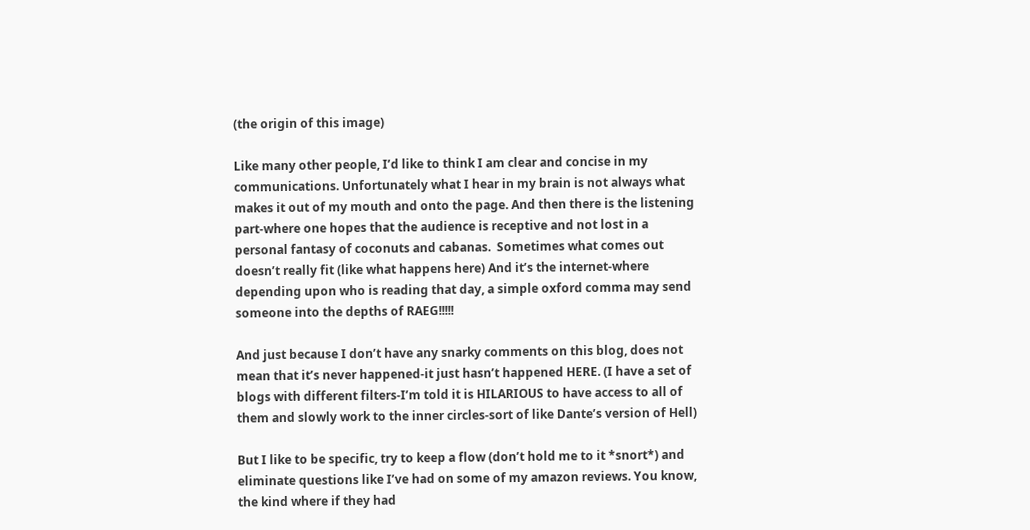(the origin of this image)

Like many other people, I’d like to think I am clear and concise in my communications. Unfortunately what I hear in my brain is not always what makes it out of my mouth and onto the page. And then there is the listening part-where one hopes that the audience is receptive and not lost in a personal fantasy of coconuts and cabanas.  Sometimes what comes out doesn’t really fit (like what happens here) And it’s the internet-where depending upon who is reading that day, a simple oxford comma may send someone into the depths of RAEG!!!!!

And just because I don’t have any snarky comments on this blog, does not mean that it’s never happened-it just hasn’t happened HERE. (I have a set of blogs with different filters-I’m told it is HILARIOUS to have access to all of them and slowly work to the inner circles-sort of like Dante’s version of Hell)

But I like to be specific, try to keep a flow (don’t hold me to it *snort*) and eliminate questions like I’ve had on some of my amazon reviews. You know, the kind where if they had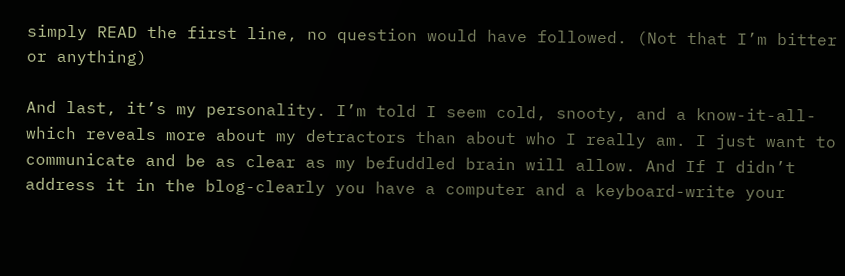simply READ the first line, no question would have followed. (Not that I’m bitter or anything)

And last, it’s my personality. I’m told I seem cold, snooty, and a know-it-all-which reveals more about my detractors than about who I really am. I just want to communicate and be as clear as my befuddled brain will allow. And If I didn’t address it in the blog-clearly you have a computer and a keyboard-write your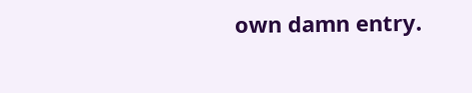own damn entry.